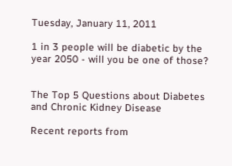Tuesday, January 11, 2011

1 in 3 people will be diabetic by the year 2050 - will you be one of those?


The Top 5 Questions about Diabetes and Chronic Kidney Disease

Recent reports from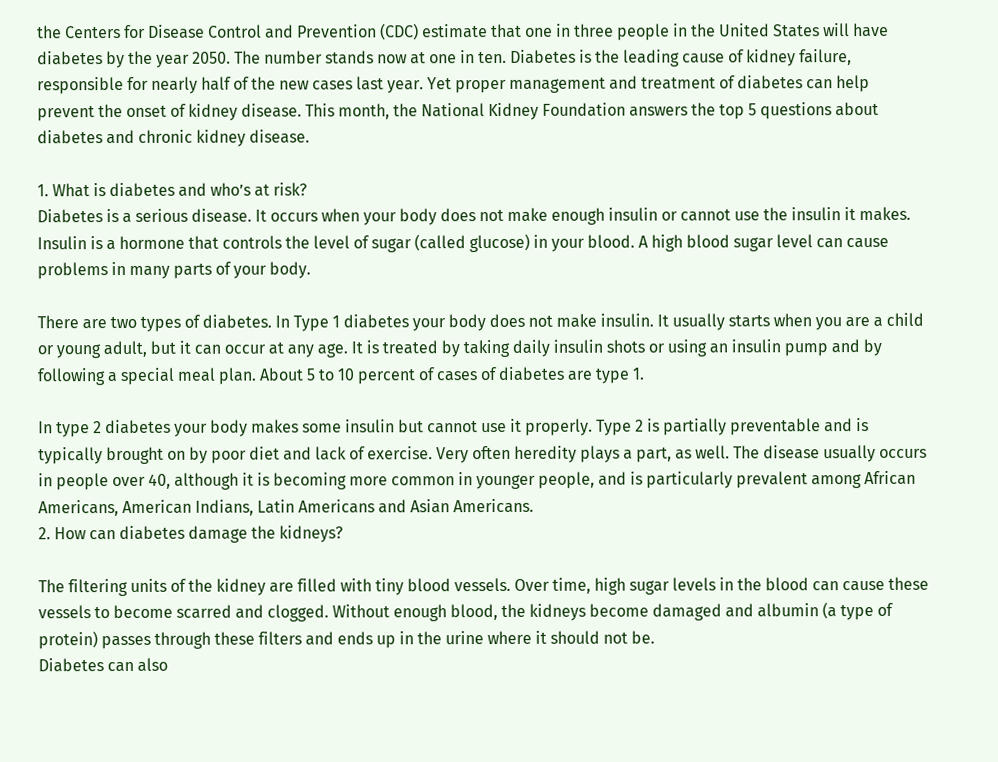the Centers for Disease Control and Prevention (CDC) estimate that one in three people in the United States will have diabetes by the year 2050. The number stands now at one in ten. Diabetes is the leading cause of kidney failure, responsible for nearly half of the new cases last year. Yet proper management and treatment of diabetes can help prevent the onset of kidney disease. This month, the National Kidney Foundation answers the top 5 questions about diabetes and chronic kidney disease.

1. What is diabetes and who’s at risk?
Diabetes is a serious disease. It occurs when your body does not make enough insulin or cannot use the insulin it makes. Insulin is a hormone that controls the level of sugar (called glucose) in your blood. A high blood sugar level can cause problems in many parts of your body.

There are two types of diabetes. In Type 1 diabetes your body does not make insulin. It usually starts when you are a child or young adult, but it can occur at any age. It is treated by taking daily insulin shots or using an insulin pump and by following a special meal plan. About 5 to 10 percent of cases of diabetes are type 1.

In type 2 diabetes your body makes some insulin but cannot use it properly. Type 2 is partially preventable and is typically brought on by poor diet and lack of exercise. Very often heredity plays a part, as well. The disease usually occurs in people over 40, although it is becoming more common in younger people, and is particularly prevalent among African Americans, American Indians, Latin Americans and Asian Americans.
2. How can diabetes damage the kidneys?

The filtering units of the kidney are filled with tiny blood vessels. Over time, high sugar levels in the blood can cause these vessels to become scarred and clogged. Without enough blood, the kidneys become damaged and albumin (a type of protein) passes through these filters and ends up in the urine where it should not be.
Diabetes can also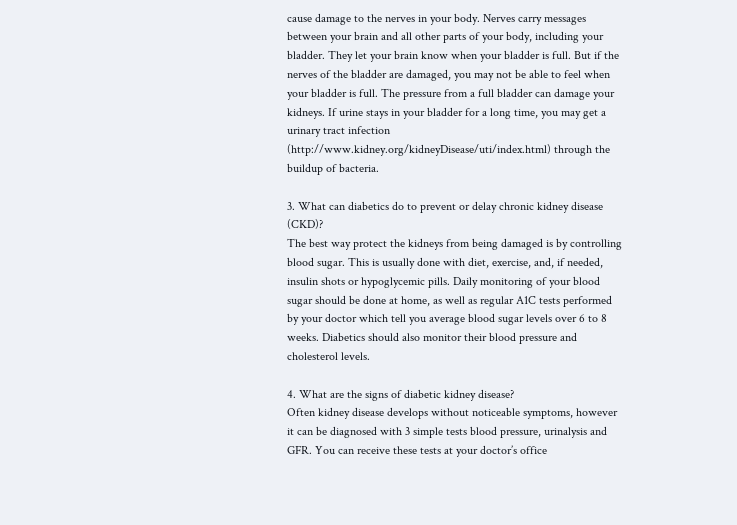cause damage to the nerves in your body. Nerves carry messages between your brain and all other parts of your body, including your bladder. They let your brain know when your bladder is full. But if the nerves of the bladder are damaged, you may not be able to feel when your bladder is full. The pressure from a full bladder can damage your kidneys. If urine stays in your bladder for a long time, you may get a urinary tract infection (http://www.kidney.org/kidneyDisease/uti/index.html) through the buildup of bacteria.

3. What can diabetics do to prevent or delay chronic kidney disease (CKD)?
The best way protect the kidneys from being damaged is by controlling blood sugar. This is usually done with diet, exercise, and, if needed, insulin shots or hypoglycemic pills. Daily monitoring of your blood sugar should be done at home, as well as regular A1C tests performed by your doctor which tell you average blood sugar levels over 6 to 8 weeks. Diabetics should also monitor their blood pressure and cholesterol levels.

4. What are the signs of diabetic kidney disease?
Often kidney disease develops without noticeable symptoms, however it can be diagnosed with 3 simple tests blood pressure, urinalysis and GFR. You can receive these tests at your doctor’s office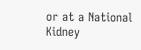or at a National Kidney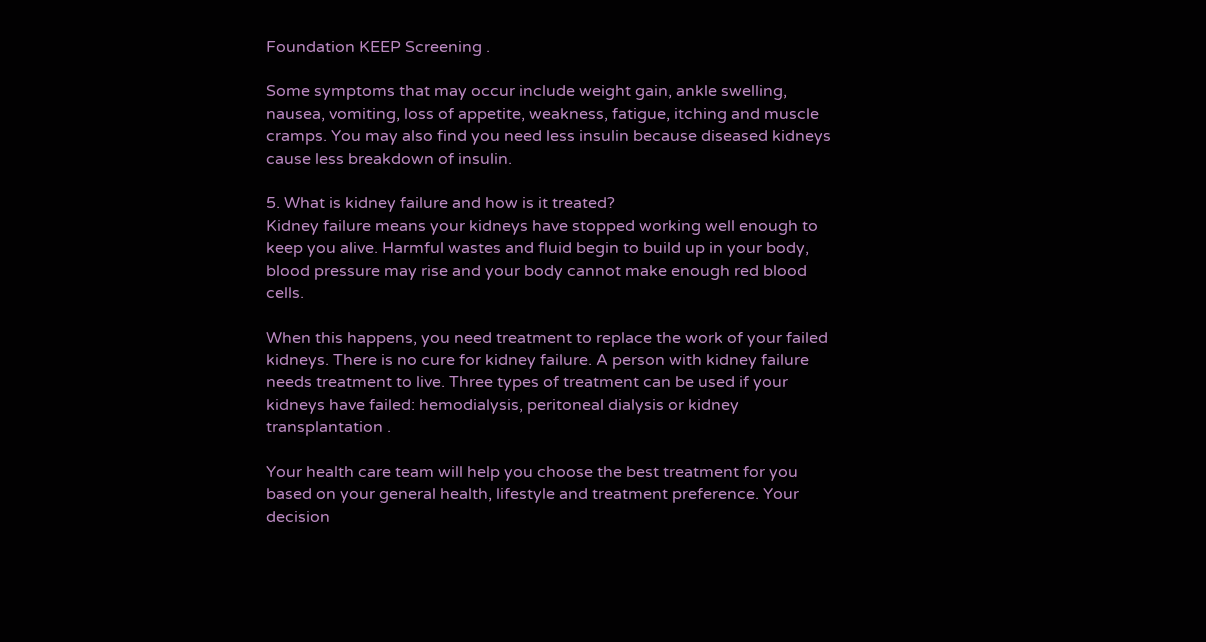Foundation KEEP Screening .

Some symptoms that may occur include weight gain, ankle swelling, nausea, vomiting, loss of appetite, weakness, fatigue, itching and muscle cramps. You may also find you need less insulin because diseased kidneys cause less breakdown of insulin.

5. What is kidney failure and how is it treated?
Kidney failure means your kidneys have stopped working well enough to keep you alive. Harmful wastes and fluid begin to build up in your body, blood pressure may rise and your body cannot make enough red blood cells.

When this happens, you need treatment to replace the work of your failed kidneys. There is no cure for kidney failure. A person with kidney failure needs treatment to live. Three types of treatment can be used if your kidneys have failed: hemodialysis, peritoneal dialysis or kidney transplantation .

Your health care team will help you choose the best treatment for you based on your general health, lifestyle and treatment preference. Your decision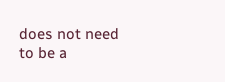does not need to be a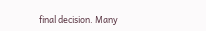final decision. Many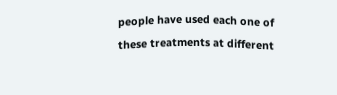people have used each one of these treatments at different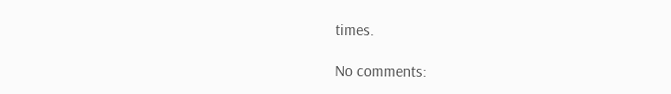times.

No comments: